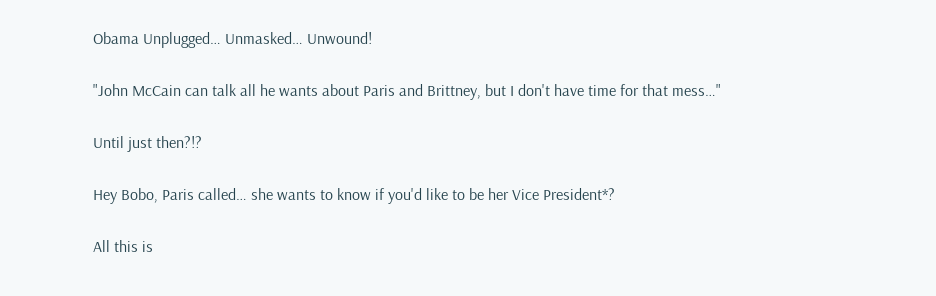Obama Unplugged… Unmasked… Unwound!

"John McCain can talk all he wants about Paris and Brittney, but I don't have time for that mess…"

Until just then?!?

Hey Bobo, Paris called… she wants to know if you'd like to be her Vice President*?

All this is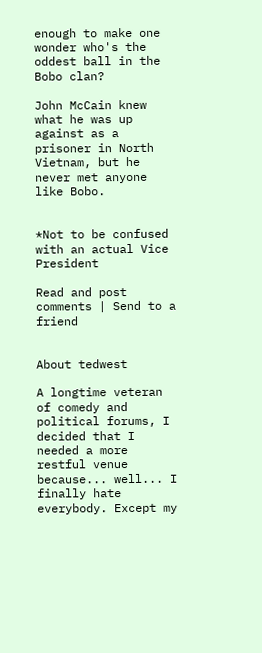enough to make one wonder who's the oddest ball in the Bobo clan?

John McCain knew what he was up against as a prisoner in North Vietnam, but he never met anyone like Bobo.


*Not to be confused with an actual Vice President

Read and post comments | Send to a friend


About tedwest

A longtime veteran of comedy and political forums, I decided that I needed a more restful venue because... well... I finally hate everybody. Except my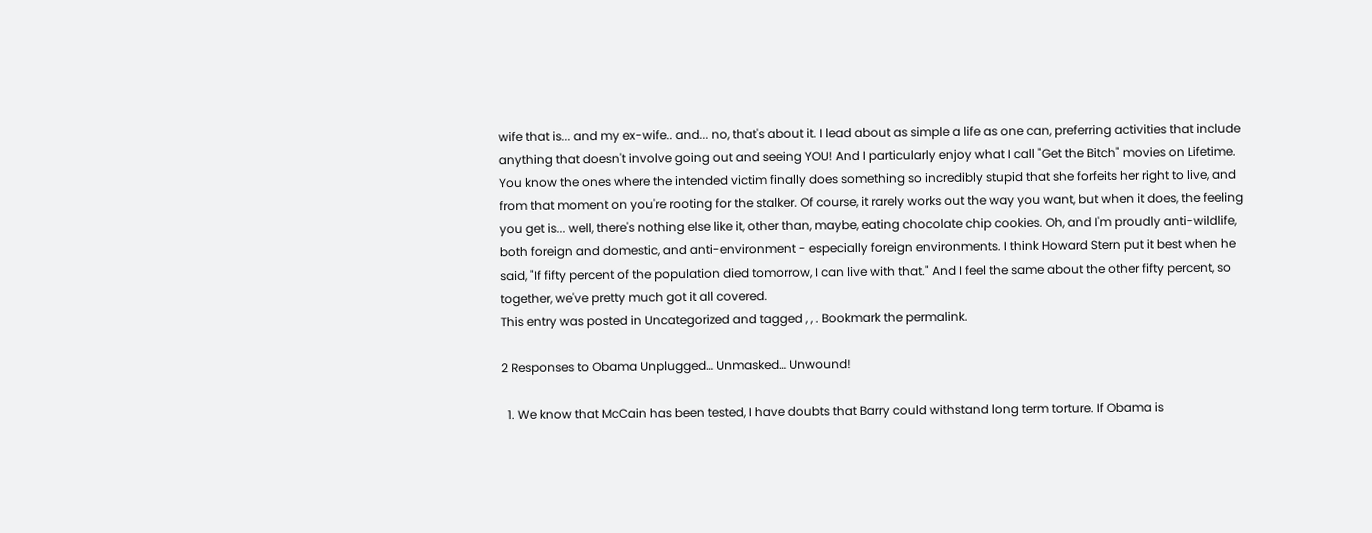wife that is... and my ex-wife.. and... no, that's about it. I lead about as simple a life as one can, preferring activities that include anything that doesn't involve going out and seeing YOU! And I particularly enjoy what I call "Get the Bitch" movies on Lifetime. You know the ones where the intended victim finally does something so incredibly stupid that she forfeits her right to live, and from that moment on you're rooting for the stalker. Of course, it rarely works out the way you want, but when it does, the feeling you get is... well, there's nothing else like it, other than, maybe, eating chocolate chip cookies. Oh, and I'm proudly anti-wildlife, both foreign and domestic, and anti-environment - especially foreign environments. I think Howard Stern put it best when he said, "If fifty percent of the population died tomorrow, I can live with that." And I feel the same about the other fifty percent, so together, we've pretty much got it all covered.
This entry was posted in Uncategorized and tagged , , . Bookmark the permalink.

2 Responses to Obama Unplugged… Unmasked… Unwound!

  1. We know that McCain has been tested, I have doubts that Barry could withstand long term torture. If Obama is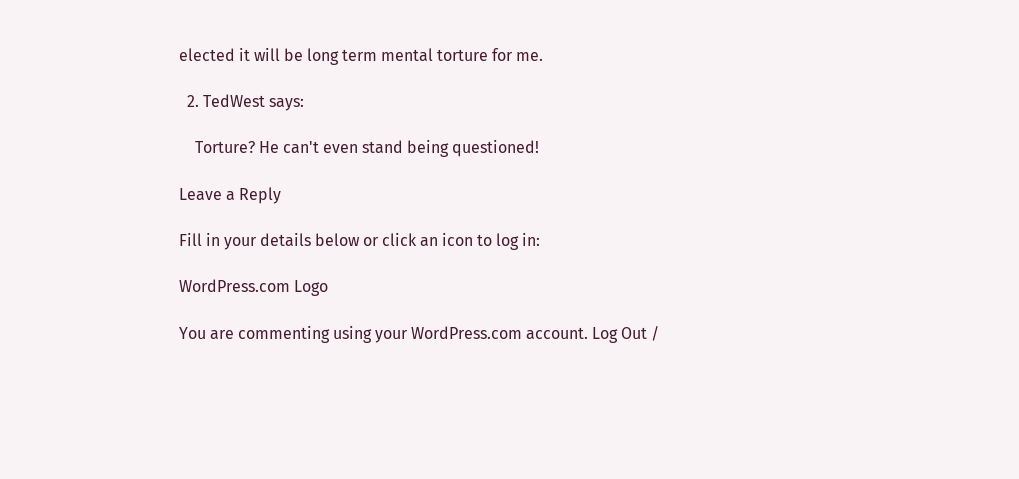elected it will be long term mental torture for me.

  2. TedWest says:

    Torture? He can't even stand being questioned!

Leave a Reply

Fill in your details below or click an icon to log in:

WordPress.com Logo

You are commenting using your WordPress.com account. Log Out /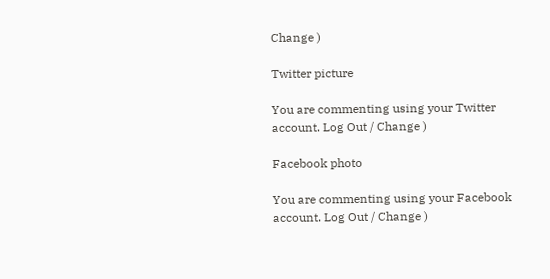Change )

Twitter picture

You are commenting using your Twitter account. Log Out / Change )

Facebook photo

You are commenting using your Facebook account. Log Out / Change )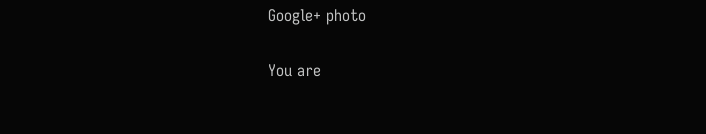Google+ photo

You are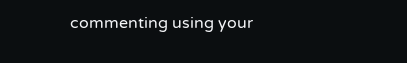commenting using your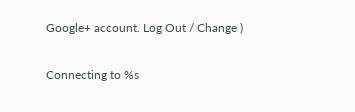Google+ account. Log Out / Change )

Connecting to %s